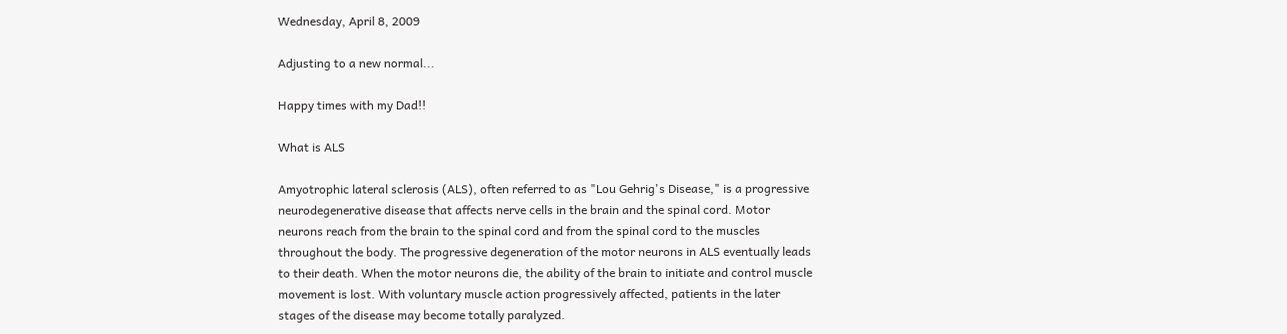Wednesday, April 8, 2009

Adjusting to a new normal...

Happy times with my Dad!!

What is ALS

Amyotrophic lateral sclerosis (ALS), often referred to as "Lou Gehrig's Disease," is a progressive neurodegenerative disease that affects nerve cells in the brain and the spinal cord. Motor neurons reach from the brain to the spinal cord and from the spinal cord to the muscles throughout the body. The progressive degeneration of the motor neurons in ALS eventually leads to their death. When the motor neurons die, the ability of the brain to initiate and control muscle movement is lost. With voluntary muscle action progressively affected, patients in the later stages of the disease may become totally paralyzed.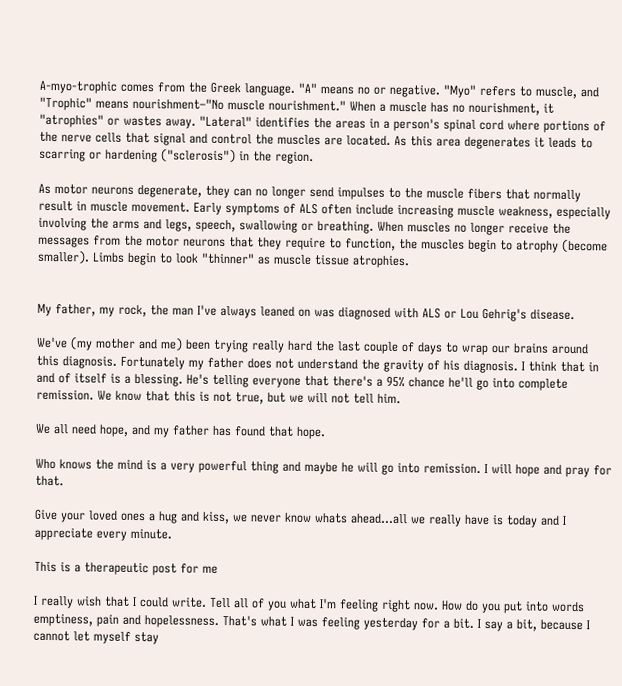A-myo-trophic comes from the Greek language. "A" means no or negative. "Myo" refers to muscle, and "Trophic" means nourishment–"No muscle nourishment." When a muscle has no nourishment, it "atrophies" or wastes away. "Lateral" identifies the areas in a person's spinal cord where portions of the nerve cells that signal and control the muscles are located. As this area degenerates it leads to scarring or hardening ("sclerosis") in the region.

As motor neurons degenerate, they can no longer send impulses to the muscle fibers that normally result in muscle movement. Early symptoms of ALS often include increasing muscle weakness, especially involving the arms and legs, speech, swallowing or breathing. When muscles no longer receive the messages from the motor neurons that they require to function, the muscles begin to atrophy (become smaller). Limbs begin to look "thinner" as muscle tissue atrophies.


My father, my rock, the man I've always leaned on was diagnosed with ALS or Lou Gehrig's disease.

We've (my mother and me) been trying really hard the last couple of days to wrap our brains around this diagnosis. Fortunately my father does not understand the gravity of his diagnosis. I think that in and of itself is a blessing. He's telling everyone that there's a 95% chance he'll go into complete remission. We know that this is not true, but we will not tell him.

We all need hope, and my father has found that hope.

Who knows the mind is a very powerful thing and maybe he will go into remission. I will hope and pray for that.

Give your loved ones a hug and kiss, we never know whats ahead...all we really have is today and I appreciate every minute.

This is a therapeutic post for me

I really wish that I could write. Tell all of you what I'm feeling right now. How do you put into words emptiness, pain and hopelessness. That's what I was feeling yesterday for a bit. I say a bit, because I cannot let myself stay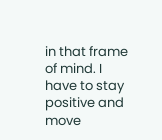in that frame of mind. I have to stay positive and move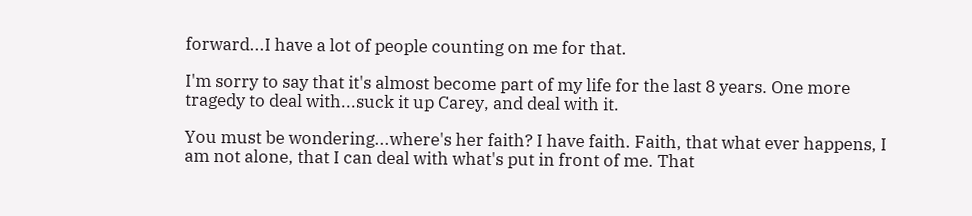forward...I have a lot of people counting on me for that.

I'm sorry to say that it's almost become part of my life for the last 8 years. One more tragedy to deal with...suck it up Carey, and deal with it.

You must be wondering...where's her faith? I have faith. Faith, that what ever happens, I am not alone, that I can deal with what's put in front of me. That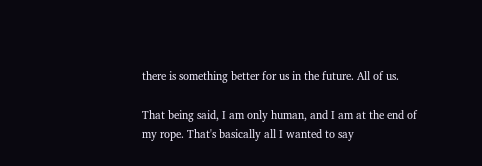there is something better for us in the future. All of us.

That being said, I am only human, and I am at the end of my rope. That's basically all I wanted to say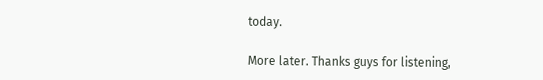today.

More later. Thanks guys for listening,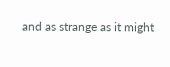and as strange as it might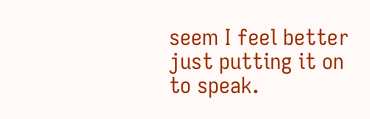seem I feel better just putting it on to speak.